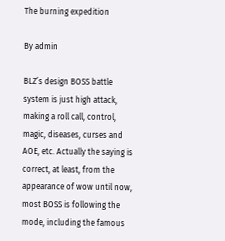The burning expedition

By admin

BLZ’s design BOSS battle system is just high attack, making a roll call, control, magic, diseases, curses and AOE, etc. Actually the saying is correct, at least, from the appearance of wow until now, most BOSS is following the mode, including the famous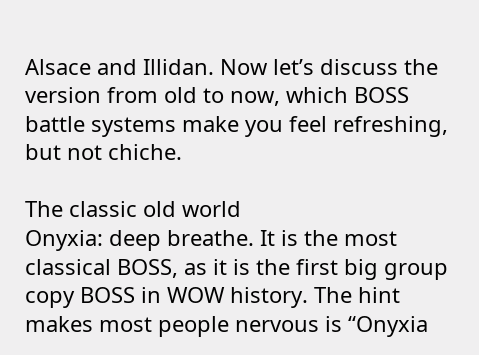Alsace and Illidan. Now let’s discuss the version from old to now, which BOSS battle systems make you feel refreshing, but not chiche.

The classic old world
Onyxia: deep breathe. It is the most classical BOSS, as it is the first big group copy BOSS in WOW history. The hint makes most people nervous is “Onyxia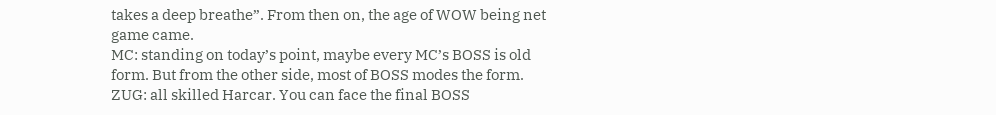takes a deep breathe”. From then on, the age of WOW being net game came.
MC: standing on today’s point, maybe every MC’s BOSS is old form. But from the other side, most of BOSS modes the form.
ZUG: all skilled Harcar. You can face the final BOSS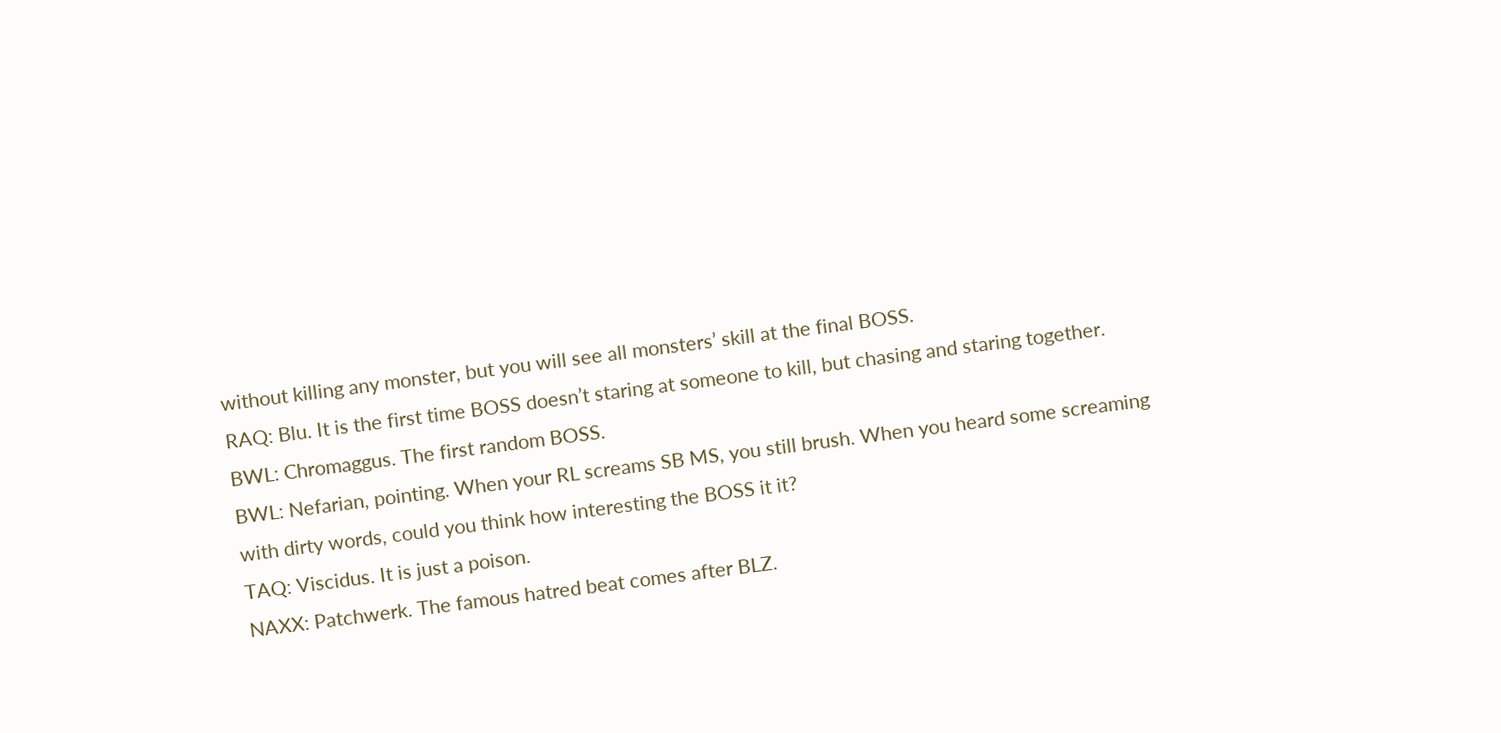without killing any monster, but you will see all monsters’ skill at the final BOSS.
RAQ: Blu. It is the first time BOSS doesn’t staring at someone to kill, but chasing and staring together.
BWL: Chromaggus. The first random BOSS.
BWL: Nefarian, pointing. When your RL screams SB MS, you still brush. When you heard some screaming with dirty words, could you think how interesting the BOSS it it?
TAQ: Viscidus. It is just a poison.
NAXX: Patchwerk. The famous hatred beat comes after BLZ.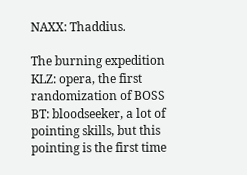NAXX: Thaddius.

The burning expedition
KLZ: opera, the first randomization of BOSS
BT: bloodseeker, a lot of pointing skills, but this pointing is the first time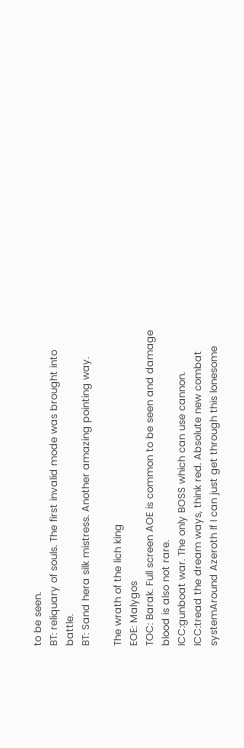to be seen.
BT: reliquary of souls. The first invalid mode was brought into battle.
BT: Sand hera silk mistress. Another amazing pointing way.

The wrath of the lich king
EOE: Malygos
TOC: Barak. Full screen AOE is common to be seen and damage blood is also not rare.
ICC:gunboat war. The only BOSS which can use cannon.
ICC:tread the dream ways, think red. Absolute new combat systemAround Azeroth If I can just get through this lonesome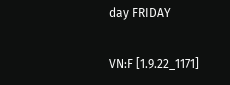day FRIDAY

VN:F [1.9.22_1171]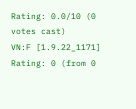Rating: 0.0/10 (0 votes cast)
VN:F [1.9.22_1171]
Rating: 0 (from 0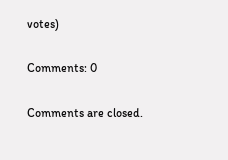votes)

Comments: 0

Comments are closed.